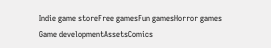Indie game storeFree gamesFun gamesHorror games
Game developmentAssetsComics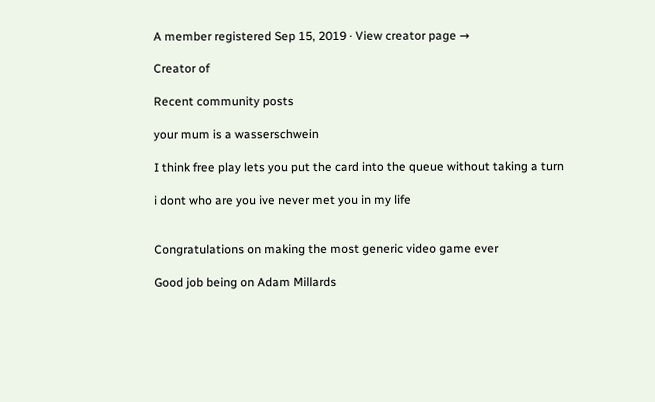A member registered Sep 15, 2019 · View creator page →

Creator of

Recent community posts

your mum is a wasserschwein

I think free play lets you put the card into the queue without taking a turn

i dont who are you ive never met you in my life


Congratulations on making the most generic video game ever

Good job being on Adam Millards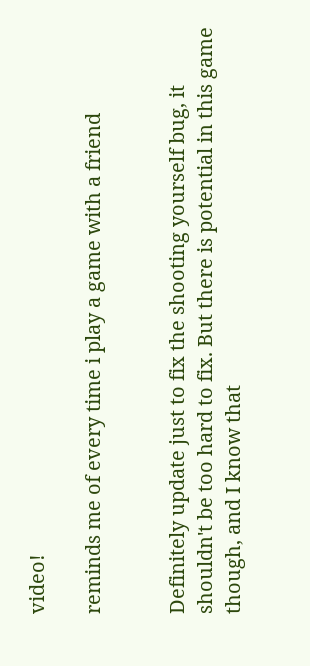video!

reminds me of every time i play a game with a friend


Definitely update just to fix the shooting yourself bug, it shouldn't be too hard to fix. But there is potential in this game though, and I know that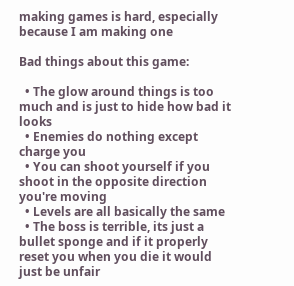making games is hard, especially because I am making one

Bad things about this game:

  • The glow around things is too much and is just to hide how bad it looks
  • Enemies do nothing except charge you
  • You can shoot yourself if you shoot in the opposite direction you're moving
  • Levels are all basically the same
  • The boss is terrible, its just a bullet sponge and if it properly reset you when you die it would just be unfair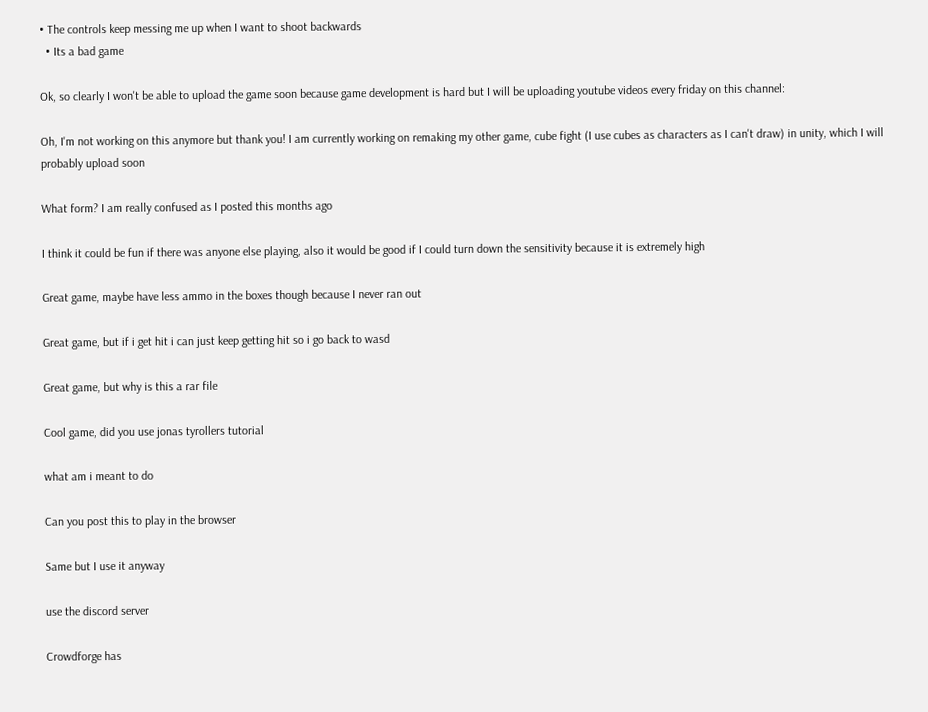• The controls keep messing me up when I want to shoot backwards
  • Its a bad game

Ok, so clearly I won't be able to upload the game soon because game development is hard but I will be uploading youtube videos every friday on this channel:

Oh, I'm not working on this anymore but thank you! I am currently working on remaking my other game, cube fight (I use cubes as characters as I can't draw) in unity, which I will probably upload soon

What form? I am really confused as I posted this months ago

I think it could be fun if there was anyone else playing, also it would be good if I could turn down the sensitivity because it is extremely high

Great game, maybe have less ammo in the boxes though because I never ran out

Great game, but if i get hit i can just keep getting hit so i go back to wasd

Great game, but why is this a rar file

Cool game, did you use jonas tyrollers tutorial

what am i meant to do

Can you post this to play in the browser

Same but I use it anyway

use the discord server

Crowdforge has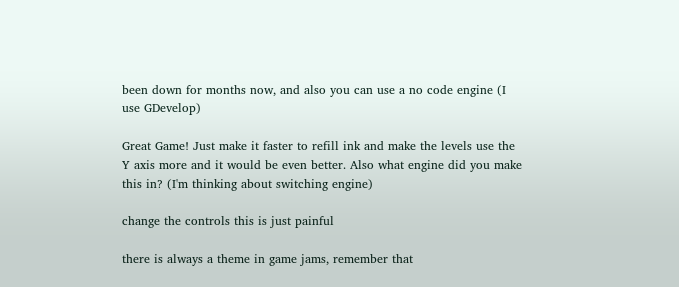been down for months now, and also you can use a no code engine (I use GDevelop)

Great Game! Just make it faster to refill ink and make the levels use the Y axis more and it would be even better. Also what engine did you make this in? (I'm thinking about switching engine)

change the controls this is just painful

there is always a theme in game jams, remember that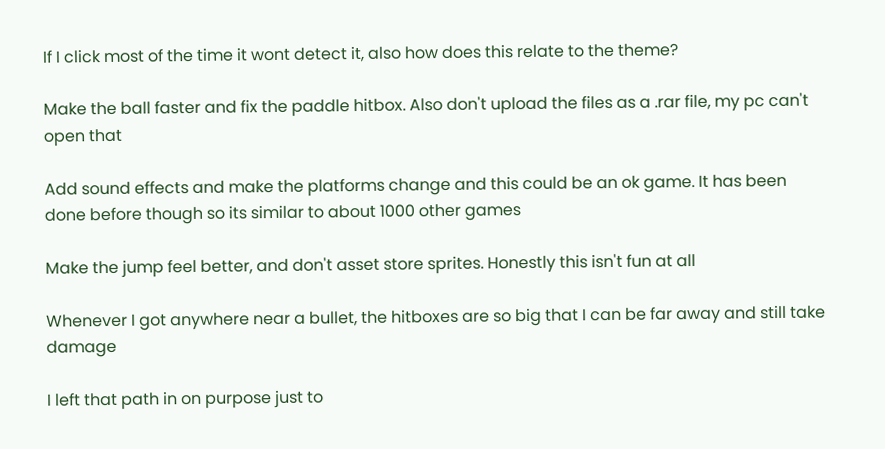If I click most of the time it wont detect it, also how does this relate to the theme?

Make the ball faster and fix the paddle hitbox. Also don't upload the files as a .rar file, my pc can't open that

Add sound effects and make the platforms change and this could be an ok game. It has been done before though so its similar to about 1000 other games

Make the jump feel better, and don't asset store sprites. Honestly this isn't fun at all

Whenever I got anywhere near a bullet, the hitboxes are so big that I can be far away and still take damage

I left that path in on purpose just to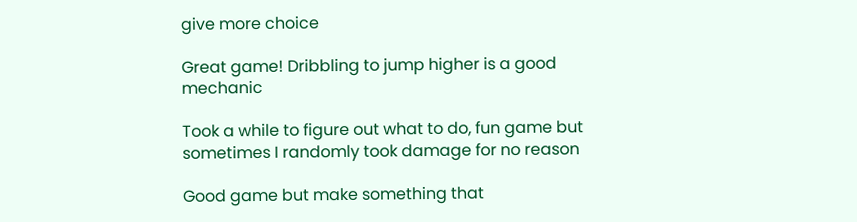give more choice

Great game! Dribbling to jump higher is a good mechanic

Took a while to figure out what to do, fun game but sometimes I randomly took damage for no reason

Good game but make something that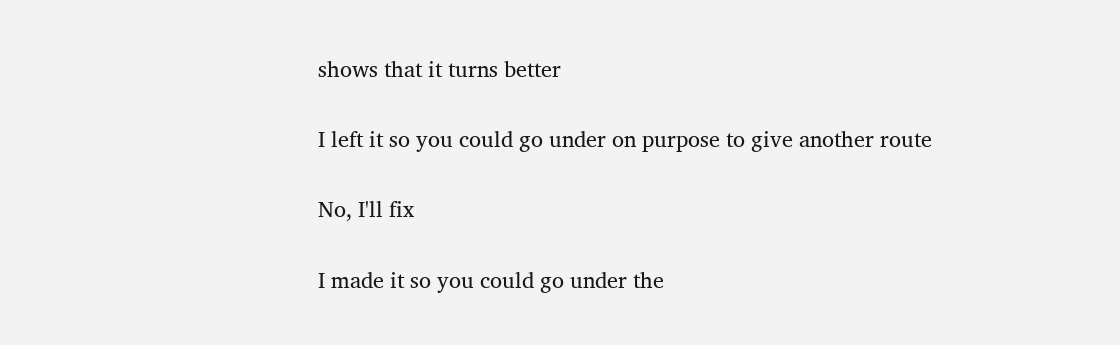shows that it turns better

I left it so you could go under on purpose to give another route

No, I'll fix

I made it so you could go under the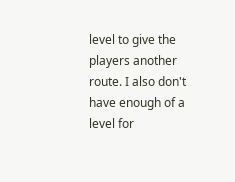level to give the players another route. I also don't have enough of a level for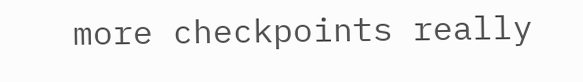more checkpoints really